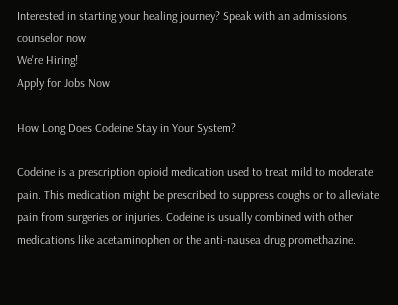Interested in starting your healing journey? Speak with an admissions counselor now
We're Hiring!
Apply for Jobs Now

How Long Does Codeine Stay in Your System?

Codeine is a prescription opioid medication used to treat mild to moderate pain. This medication might be prescribed to suppress coughs or to alleviate pain from surgeries or injuries. Codeine is usually combined with other medications like acetaminophen or the anti-nausea drug promethazine.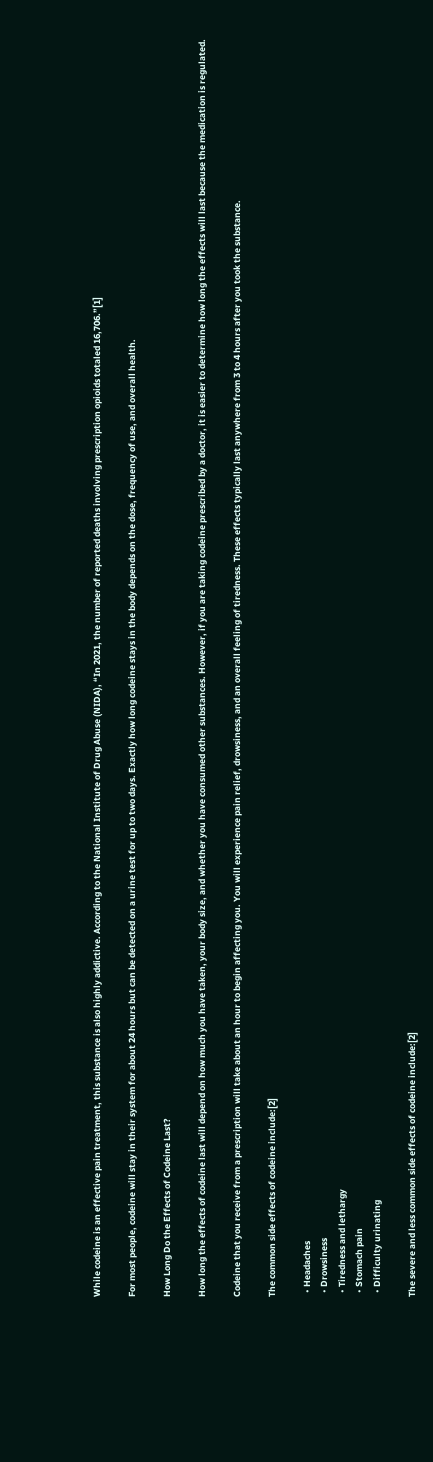While codeine is an effective pain treatment, this substance is also highly addictive. According to the National Institute of Drug Abuse (NIDA), “In 2021, the number of reported deaths involving prescription opioids totaled 16,706.”[1]

For most people, codeine will stay in their system for about 24 hours but can be detected on a urine test for up to two days. Exactly how long codeine stays in the body depends on the dose, frequency of use, and overall health.

How Long Do the Effects of Codeine Last?

How long the effects of codeine last will depend on how much you have taken, your body size, and whether you have consumed other substances. However, if you are taking codeine prescribed by a doctor, it is easier to determine how long the effects will last because the medication is regulated.

Codeine that you receive from a prescription will take about an hour to begin affecting you. You will experience pain relief, drowsiness, and an overall feeling of tiredness. These effects typically last anywhere from 3 to 4 hours after you took the substance.

The common side effects of codeine include:[2]

  • Headaches
  • Drowsiness
  • Tiredness and lethargy
  • Stomach pain
  • Difficulty urinating

The severe and less common side effects of codeine include:[2]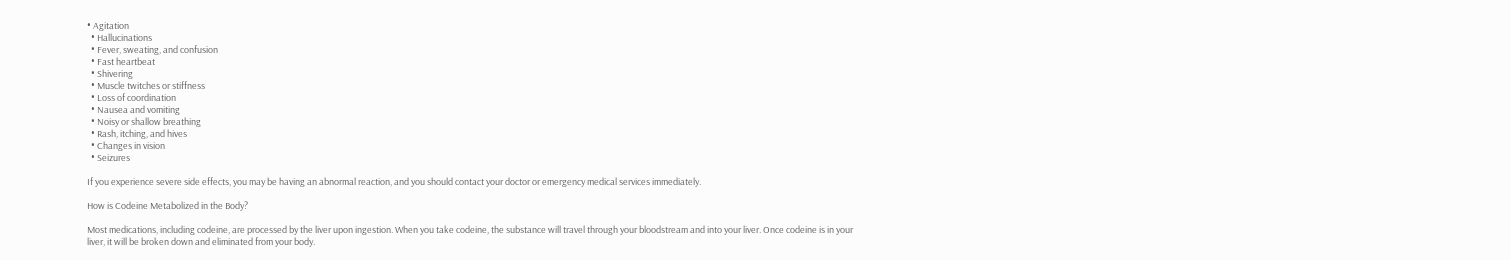• Agitation
  • Hallucinations
  • Fever, sweating, and confusion
  • Fast heartbeat
  • Shivering
  • Muscle twitches or stiffness
  • Loss of coordination
  • Nausea and vomiting
  • Noisy or shallow breathing
  • Rash, itching, and hives
  • Changes in vision
  • Seizures

If you experience severe side effects, you may be having an abnormal reaction, and you should contact your doctor or emergency medical services immediately.

How is Codeine Metabolized in the Body?

Most medications, including codeine, are processed by the liver upon ingestion. When you take codeine, the substance will travel through your bloodstream and into your liver. Once codeine is in your liver, it will be broken down and eliminated from your body.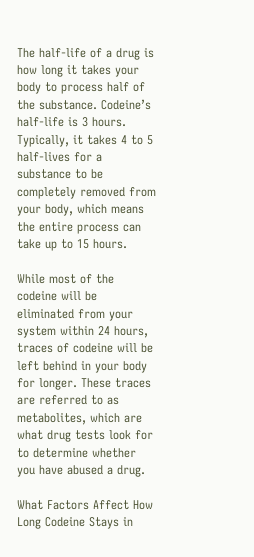The half-life of a drug is how long it takes your body to process half of the substance. Codeine’s half-life is 3 hours. Typically, it takes 4 to 5 half-lives for a substance to be completely removed from your body, which means the entire process can take up to 15 hours.

While most of the codeine will be eliminated from your system within 24 hours, traces of codeine will be left behind in your body for longer. These traces are referred to as metabolites, which are what drug tests look for to determine whether you have abused a drug.

What Factors Affect How Long Codeine Stays in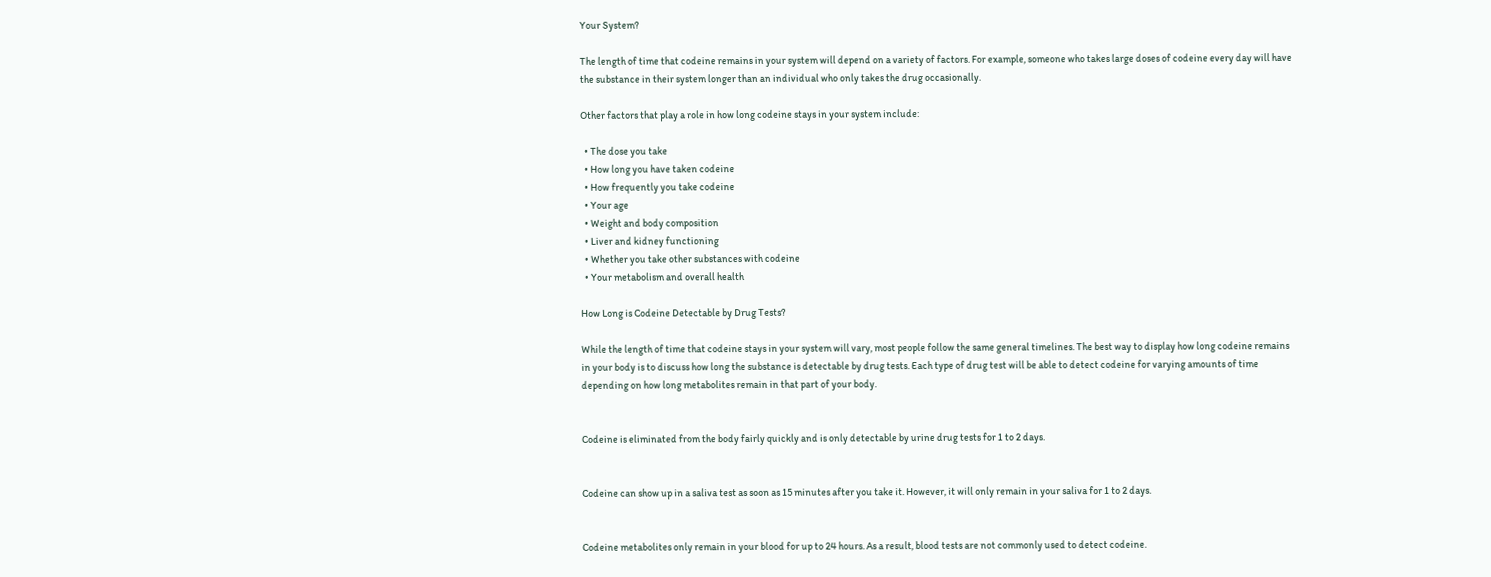Your System?

The length of time that codeine remains in your system will depend on a variety of factors. For example, someone who takes large doses of codeine every day will have the substance in their system longer than an individual who only takes the drug occasionally.

Other factors that play a role in how long codeine stays in your system include:

  • The dose you take
  • How long you have taken codeine
  • How frequently you take codeine
  • Your age
  • Weight and body composition
  • Liver and kidney functioning
  • Whether you take other substances with codeine
  • Your metabolism and overall health

How Long is Codeine Detectable by Drug Tests?

While the length of time that codeine stays in your system will vary, most people follow the same general timelines. The best way to display how long codeine remains in your body is to discuss how long the substance is detectable by drug tests. Each type of drug test will be able to detect codeine for varying amounts of time depending on how long metabolites remain in that part of your body.


Codeine is eliminated from the body fairly quickly and is only detectable by urine drug tests for 1 to 2 days.


Codeine can show up in a saliva test as soon as 15 minutes after you take it. However, it will only remain in your saliva for 1 to 2 days.


Codeine metabolites only remain in your blood for up to 24 hours. As a result, blood tests are not commonly used to detect codeine.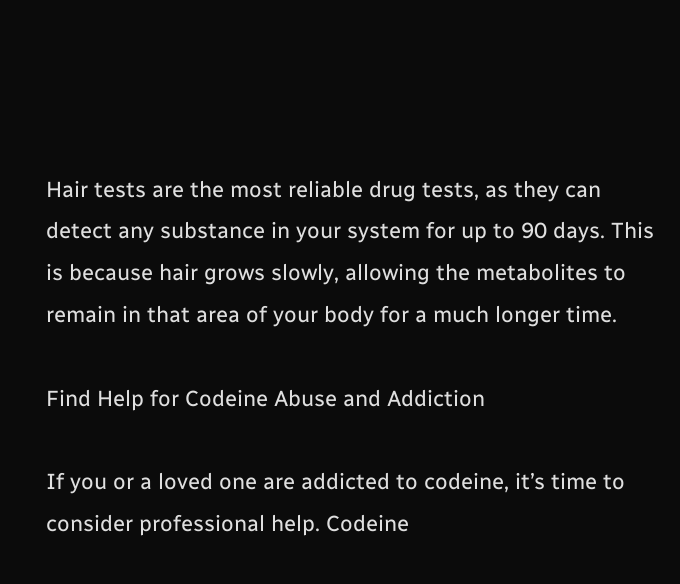Hair tests are the most reliable drug tests, as they can detect any substance in your system for up to 90 days. This is because hair grows slowly, allowing the metabolites to remain in that area of your body for a much longer time.

Find Help for Codeine Abuse and Addiction

If you or a loved one are addicted to codeine, it’s time to consider professional help. Codeine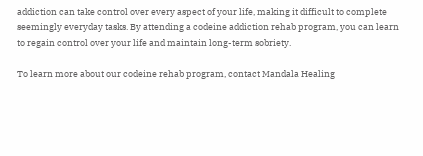addiction can take control over every aspect of your life, making it difficult to complete seemingly everyday tasks. By attending a codeine addiction rehab program, you can learn to regain control over your life and maintain long-term sobriety.

To learn more about our codeine rehab program, contact Mandala Healing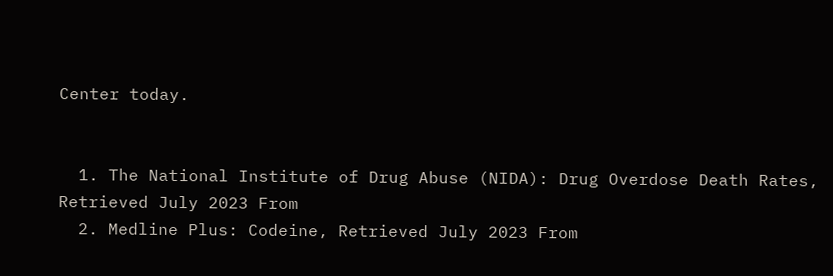Center today.


  1. The National Institute of Drug Abuse (NIDA): Drug Overdose Death Rates, Retrieved July 2023 From
  2. Medline Plus: Codeine, Retrieved July 2023 From